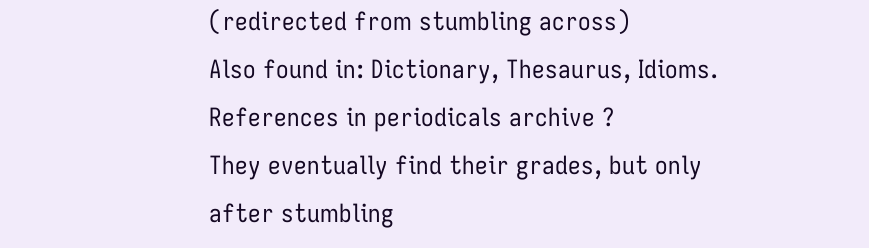(redirected from stumbling across)
Also found in: Dictionary, Thesaurus, Idioms.
References in periodicals archive ?
They eventually find their grades, but only after stumbling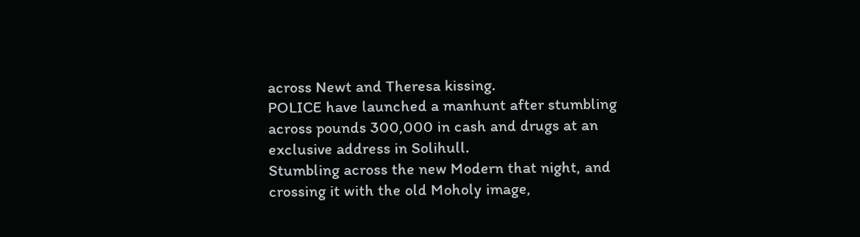across Newt and Theresa kissing.
POLICE have launched a manhunt after stumbling across pounds 300,000 in cash and drugs at an exclusive address in Solihull.
Stumbling across the new Modern that night, and crossing it with the old Moholy image,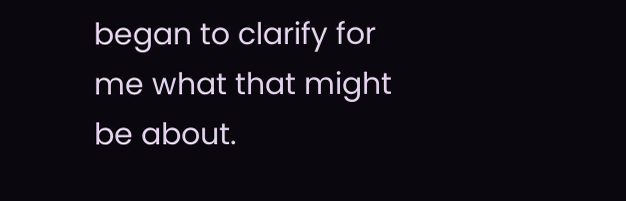began to clarify for me what that might be about.